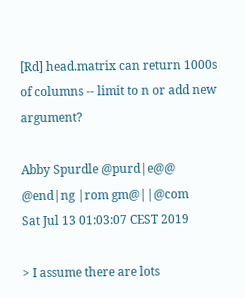[Rd] head.matrix can return 1000s of columns -- limit to n or add new argument?

Abby Spurdle @purd|e@@ @end|ng |rom gm@||@com
Sat Jul 13 01:03:07 CEST 2019

> I assume there are lots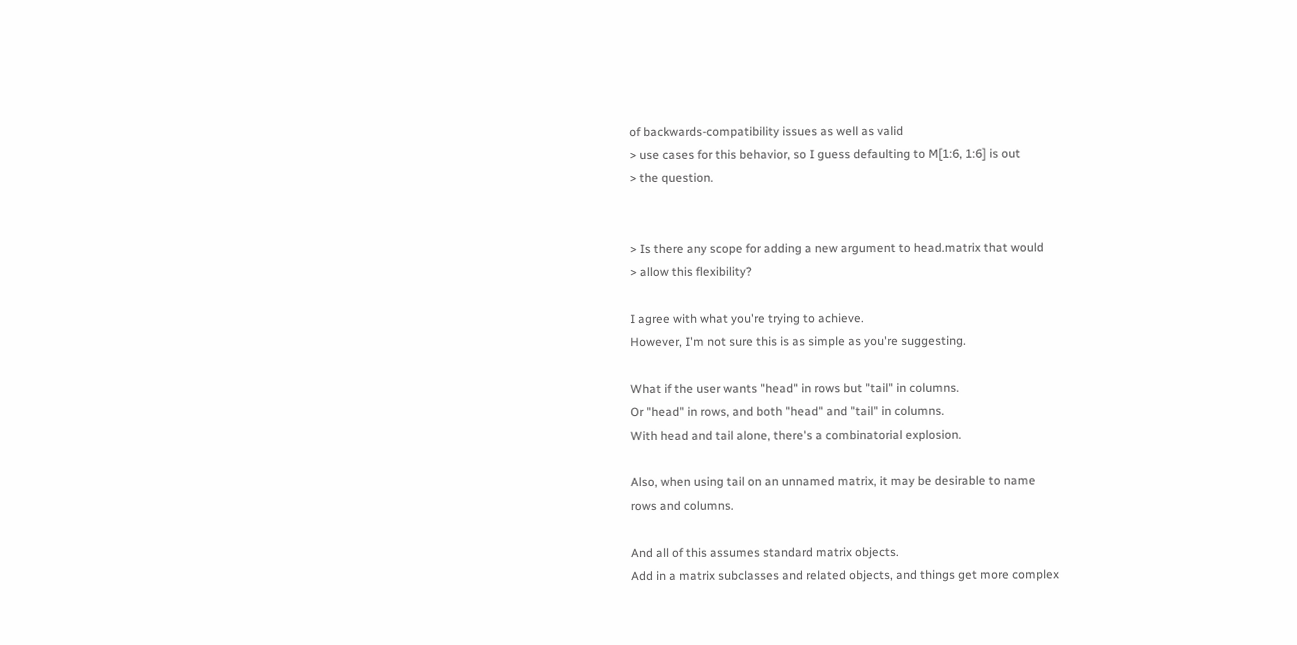of backwards-compatibility issues as well as valid
> use cases for this behavior, so I guess defaulting to M[1:6, 1:6] is out
> the question.


> Is there any scope for adding a new argument to head.matrix that would
> allow this flexibility?

I agree with what you're trying to achieve.
However, I'm not sure this is as simple as you're suggesting.

What if the user wants "head" in rows but "tail" in columns.
Or "head" in rows, and both "head" and "tail" in columns.
With head and tail alone, there's a combinatorial explosion.

Also, when using tail on an unnamed matrix, it may be desirable to name
rows and columns.

And all of this assumes standard matrix objects.
Add in a matrix subclasses and related objects, and things get more complex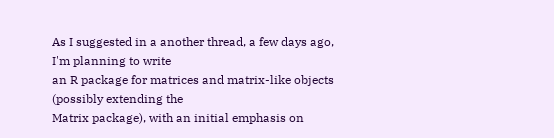As I suggested in a another thread, a few days ago, I'm planning to write
an R package for matrices and matrix-like objects (possibly extending the
Matrix package), with an initial emphasis on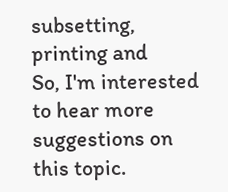subsetting, printing and
So, I'm interested to hear more suggestions on this topic.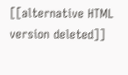[[alternative HTML version deleted]]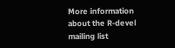More information about the R-devel mailing list